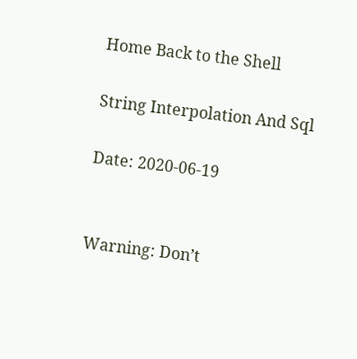Home Back to the Shell

String Interpolation And Sql

Date: 2020-06-19


Warning: Don’t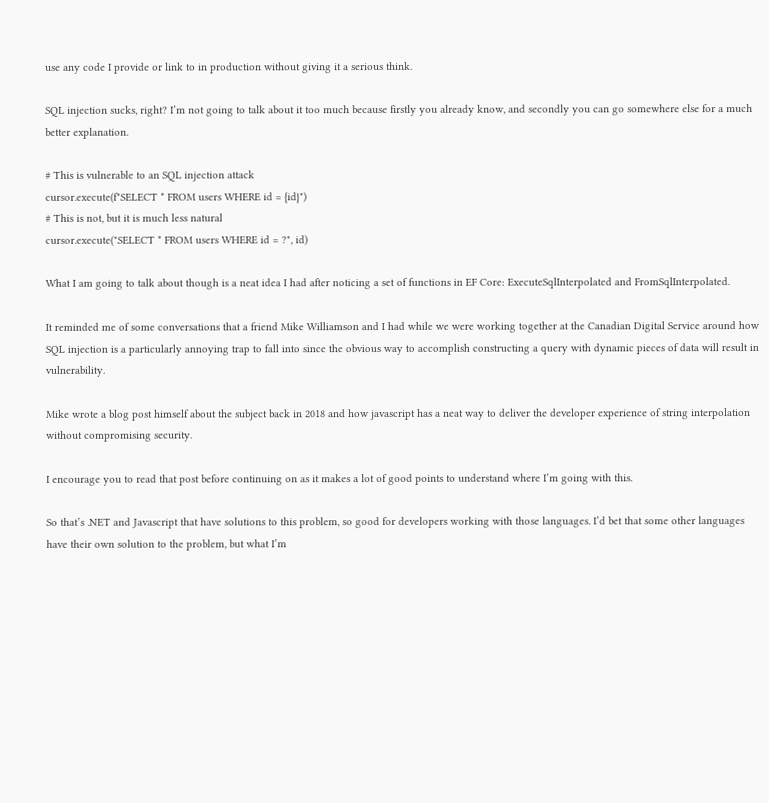use any code I provide or link to in production without giving it a serious think.

SQL injection sucks, right? I’m not going to talk about it too much because firstly you already know, and secondly you can go somewhere else for a much better explanation.

# This is vulnerable to an SQL injection attack
cursor.execute(f"SELECT * FROM users WHERE id = {id}")
# This is not, but it is much less natural
cursor.execute("SELECT * FROM users WHERE id = ?", id)

What I am going to talk about though is a neat idea I had after noticing a set of functions in EF Core: ExecuteSqlInterpolated and FromSqlInterpolated.

It reminded me of some conversations that a friend Mike Williamson and I had while we were working together at the Canadian Digital Service around how SQL injection is a particularly annoying trap to fall into since the obvious way to accomplish constructing a query with dynamic pieces of data will result in vulnerability.

Mike wrote a blog post himself about the subject back in 2018 and how javascript has a neat way to deliver the developer experience of string interpolation without compromising security.

I encourage you to read that post before continuing on as it makes a lot of good points to understand where I’m going with this.

So that’s .NET and Javascript that have solutions to this problem, so good for developers working with those languages. I’d bet that some other languages have their own solution to the problem, but what I’m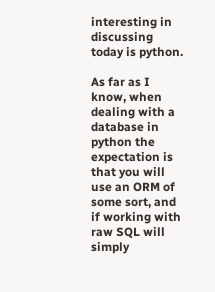interesting in discussing today is python.

As far as I know, when dealing with a database in python the expectation is that you will use an ORM of some sort, and if working with raw SQL will simply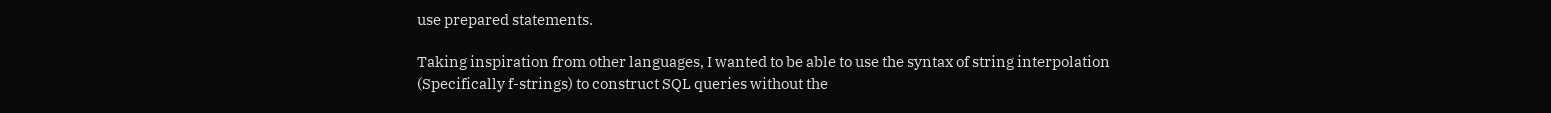use prepared statements.

Taking inspiration from other languages, I wanted to be able to use the syntax of string interpolation (Specifically f-strings) to construct SQL queries without the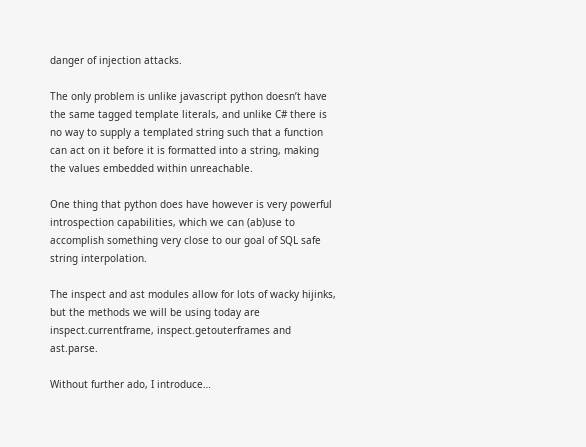danger of injection attacks.

The only problem is unlike javascript python doesn’t have the same tagged template literals, and unlike C# there is no way to supply a templated string such that a function can act on it before it is formatted into a string, making the values embedded within unreachable.

One thing that python does have however is very powerful introspection capabilities, which we can (ab)use to accomplish something very close to our goal of SQL safe string interpolation.

The inspect and ast modules allow for lots of wacky hijinks, but the methods we will be using today are inspect.currentframe, inspect.getouterframes and ast.parse.

Without further ado, I introduce…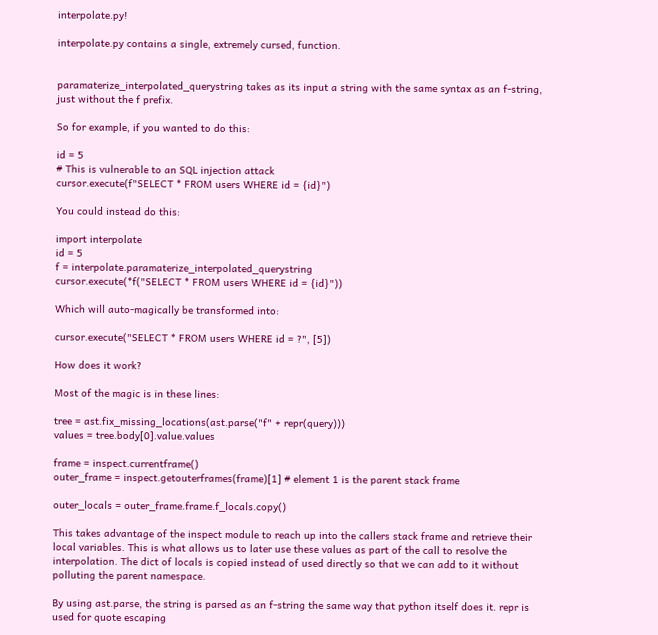interpolate.py!

interpolate.py contains a single, extremely cursed, function.


paramaterize_interpolated_querystring takes as its input a string with the same syntax as an f-string, just without the f prefix.

So for example, if you wanted to do this:

id = 5
# This is vulnerable to an SQL injection attack
cursor.execute(f"SELECT * FROM users WHERE id = {id}")

You could instead do this:

import interpolate
id = 5
f = interpolate.paramaterize_interpolated_querystring
cursor.execute(*f("SELECT * FROM users WHERE id = {id}"))

Which will auto-magically be transformed into:

cursor.execute("SELECT * FROM users WHERE id = ?", [5])

How does it work?

Most of the magic is in these lines:

tree = ast.fix_missing_locations(ast.parse("f" + repr(query)))
values = tree.body[0].value.values

frame = inspect.currentframe()
outer_frame = inspect.getouterframes(frame)[1] # element 1 is the parent stack frame

outer_locals = outer_frame.frame.f_locals.copy()

This takes advantage of the inspect module to reach up into the callers stack frame and retrieve their local variables. This is what allows us to later use these values as part of the call to resolve the interpolation. The dict of locals is copied instead of used directly so that we can add to it without polluting the parent namespace.

By using ast.parse, the string is parsed as an f-string the same way that python itself does it. repr is used for quote escaping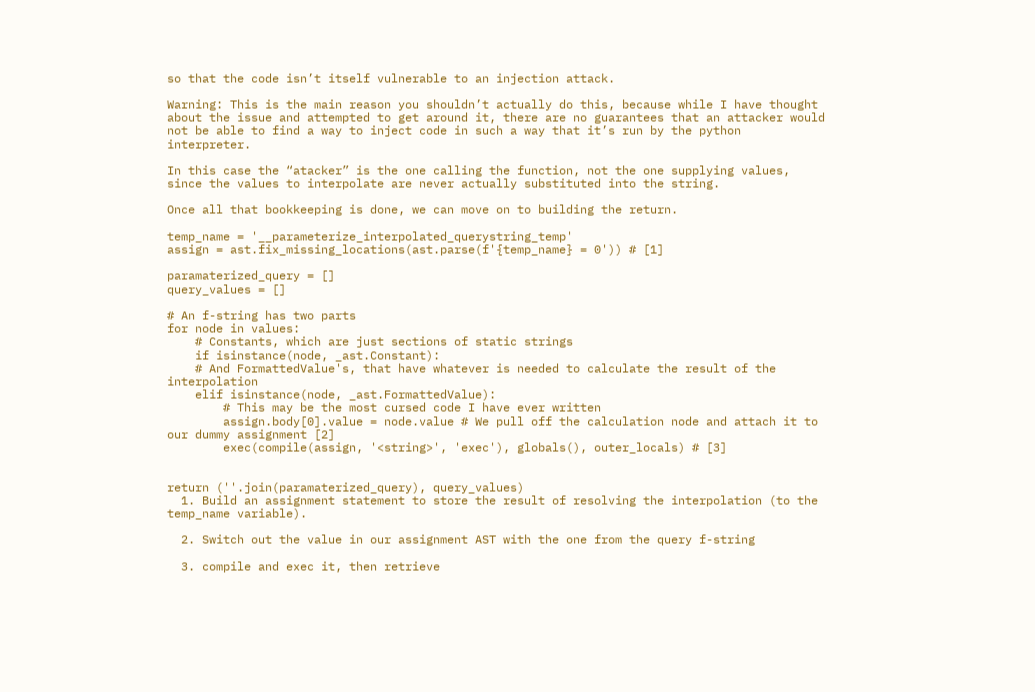so that the code isn’t itself vulnerable to an injection attack.

Warning: This is the main reason you shouldn’t actually do this, because while I have thought about the issue and attempted to get around it, there are no guarantees that an attacker would not be able to find a way to inject code in such a way that it’s run by the python interpreter.

In this case the “atacker” is the one calling the function, not the one supplying values, since the values to interpolate are never actually substituted into the string.

Once all that bookkeeping is done, we can move on to building the return.

temp_name = '__parameterize_interpolated_querystring_temp'
assign = ast.fix_missing_locations(ast.parse(f'{temp_name} = 0')) # [1]

paramaterized_query = []
query_values = []

# An f-string has two parts
for node in values:
    # Constants, which are just sections of static strings
    if isinstance(node, _ast.Constant):
    # And FormattedValue's, that have whatever is needed to calculate the result of the interpolation
    elif isinstance(node, _ast.FormattedValue):
        # This may be the most cursed code I have ever written
        assign.body[0].value = node.value # We pull off the calculation node and attach it to our dummy assignment [2]
        exec(compile(assign, '<string>', 'exec'), globals(), outer_locals) # [3]


return (''.join(paramaterized_query), query_values)
  1. Build an assignment statement to store the result of resolving the interpolation (to the temp_name variable).

  2. Switch out the value in our assignment AST with the one from the query f-string

  3. compile and exec it, then retrieve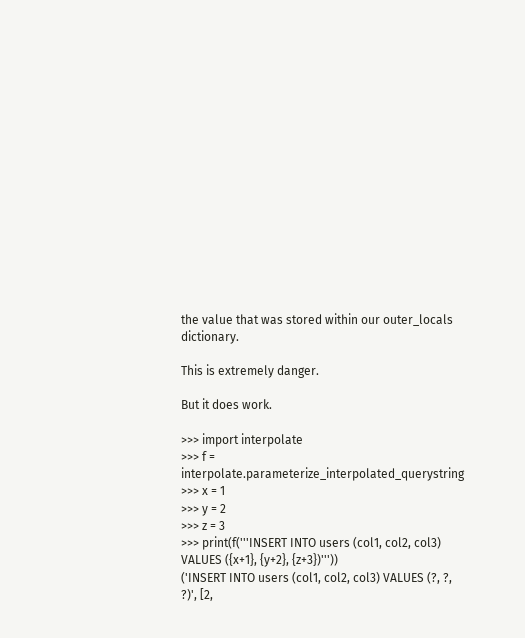the value that was stored within our outer_locals dictionary.

This is extremely danger.

But it does work.

>>> import interpolate
>>> f = interpolate.parameterize_interpolated_querystring
>>> x = 1
>>> y = 2
>>> z = 3
>>> print(f('''INSERT INTO users (col1, col2, col3) VALUES ({x+1}, {y+2}, {z+3})'''))
('INSERT INTO users (col1, col2, col3) VALUES (?, ?, ?)', [2,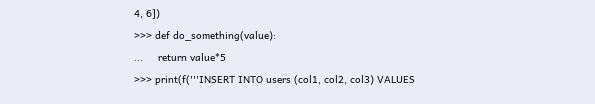4, 6])
>>> def do_something(value):
...     return value*5
>>> print(f('''INSERT INTO users (col1, col2, col3) VALUES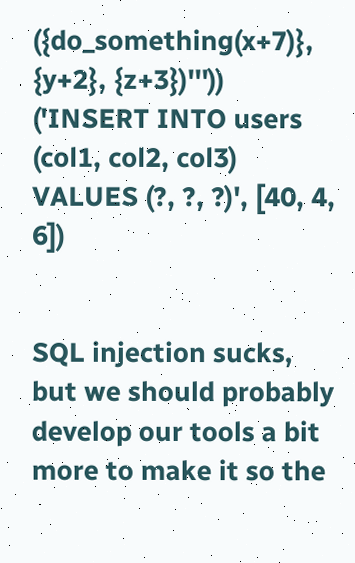({do_something(x+7)}, {y+2}, {z+3})'''))
('INSERT INTO users (col1, col2, col3) VALUES (?, ?, ?)', [40, 4, 6])


SQL injection sucks, but we should probably develop our tools a bit more to make it so the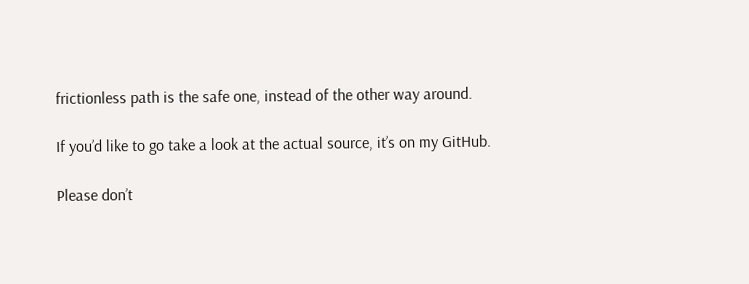frictionless path is the safe one, instead of the other way around.

If you’d like to go take a look at the actual source, it’s on my GitHub.

Please don’t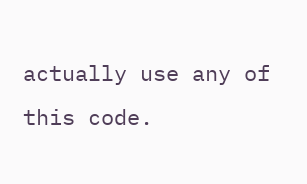actually use any of this code.